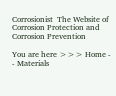Corrosionist  The Website of Corrosion Protection and Corrosion Prevention

You are here >>> Home - - Materials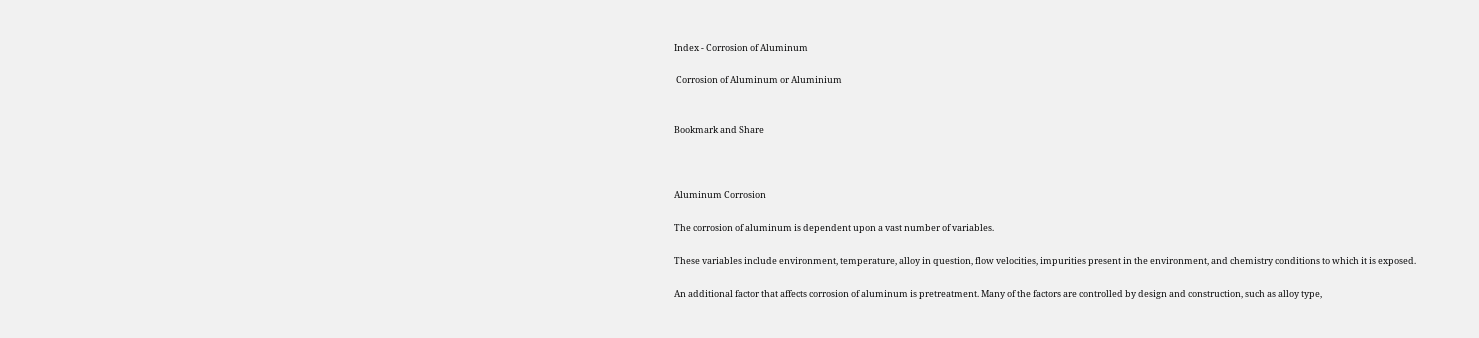Index - Corrosion of Aluminum

 Corrosion of Aluminum or Aluminium


Bookmark and Share



Aluminum Corrosion

The corrosion of aluminum is dependent upon a vast number of variables.

These variables include environment, temperature, alloy in question, flow velocities, impurities present in the environment, and chemistry conditions to which it is exposed.

An additional factor that affects corrosion of aluminum is pretreatment. Many of the factors are controlled by design and construction, such as alloy type,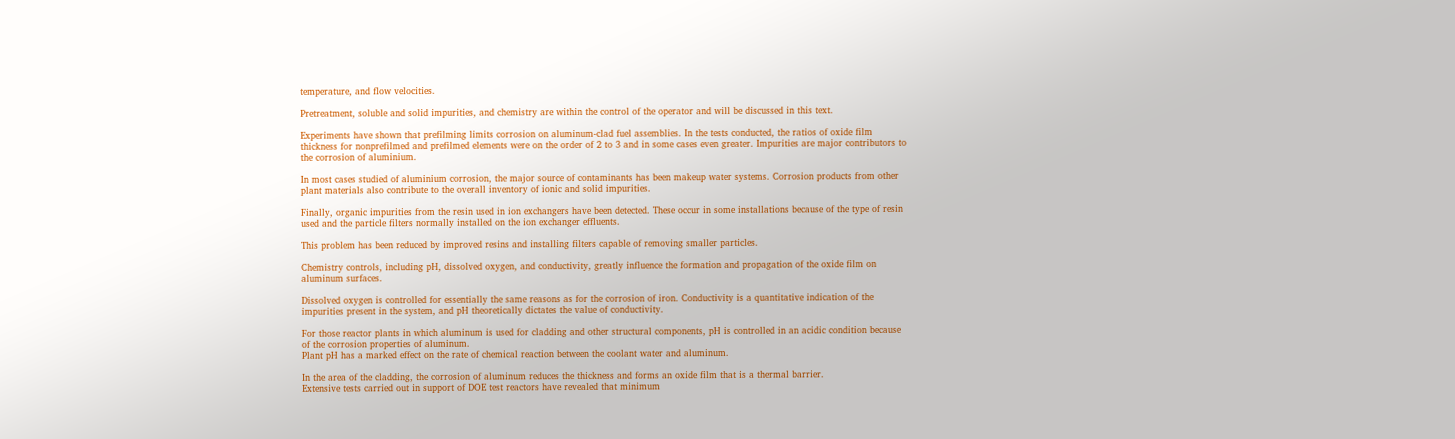temperature, and flow velocities.

Pretreatment, soluble and solid impurities, and chemistry are within the control of the operator and will be discussed in this text.

Experiments have shown that prefilming limits corrosion on aluminum-clad fuel assemblies. In the tests conducted, the ratios of oxide film thickness for nonprefilmed and prefilmed elements were on the order of 2 to 3 and in some cases even greater. Impurities are major contributors to the corrosion of aluminium.

In most cases studied of aluminium corrosion, the major source of contaminants has been makeup water systems. Corrosion products from other plant materials also contribute to the overall inventory of ionic and solid impurities.

Finally, organic impurities from the resin used in ion exchangers have been detected. These occur in some installations because of the type of resin used and the particle filters normally installed on the ion exchanger effluents.

This problem has been reduced by improved resins and installing filters capable of removing smaller particles.

Chemistry controls, including pH, dissolved oxygen, and conductivity, greatly influence the formation and propagation of the oxide film on aluminum surfaces.

Dissolved oxygen is controlled for essentially the same reasons as for the corrosion of iron. Conductivity is a quantitative indication of the impurities present in the system, and pH theoretically dictates the value of conductivity.

For those reactor plants in which aluminum is used for cladding and other structural components, pH is controlled in an acidic condition because of the corrosion properties of aluminum.
Plant pH has a marked effect on the rate of chemical reaction between the coolant water and aluminum.

In the area of the cladding, the corrosion of aluminum reduces the thickness and forms an oxide film that is a thermal barrier.
Extensive tests carried out in support of DOE test reactors have revealed that minimum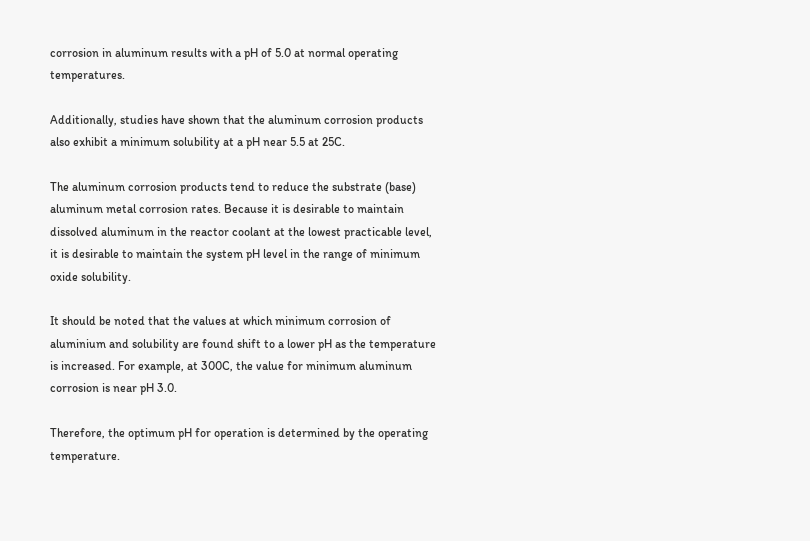corrosion in aluminum results with a pH of 5.0 at normal operating temperatures.

Additionally, studies have shown that the aluminum corrosion products also exhibit a minimum solubility at a pH near 5.5 at 25C.

The aluminum corrosion products tend to reduce the substrate (base) aluminum metal corrosion rates. Because it is desirable to maintain dissolved aluminum in the reactor coolant at the lowest practicable level, it is desirable to maintain the system pH level in the range of minimum oxide solubility.

It should be noted that the values at which minimum corrosion of aluminium and solubility are found shift to a lower pH as the temperature is increased. For example, at 300C, the value for minimum aluminum corrosion is near pH 3.0.

Therefore, the optimum pH for operation is determined by the operating temperature.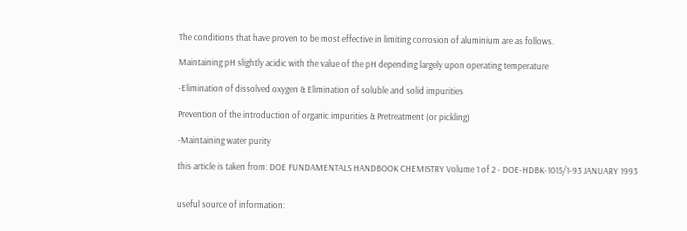The conditions that have proven to be most effective in limiting corrosion of aluminium are as follows.

Maintaining pH slightly acidic with the value of the pH depending largely upon operating temperature

-Elimination of dissolved oxygen & Elimination of soluble and solid impurities

Prevention of the introduction of organic impurities & Pretreatment (or pickling)

-Maintaining water purity

this article is taken from: DOE FUNDAMENTALS HANDBOOK CHEMISTRY Volume 1 of 2 - DOE-HDBK-1015/1-93 JANUARY 1993


useful source of information: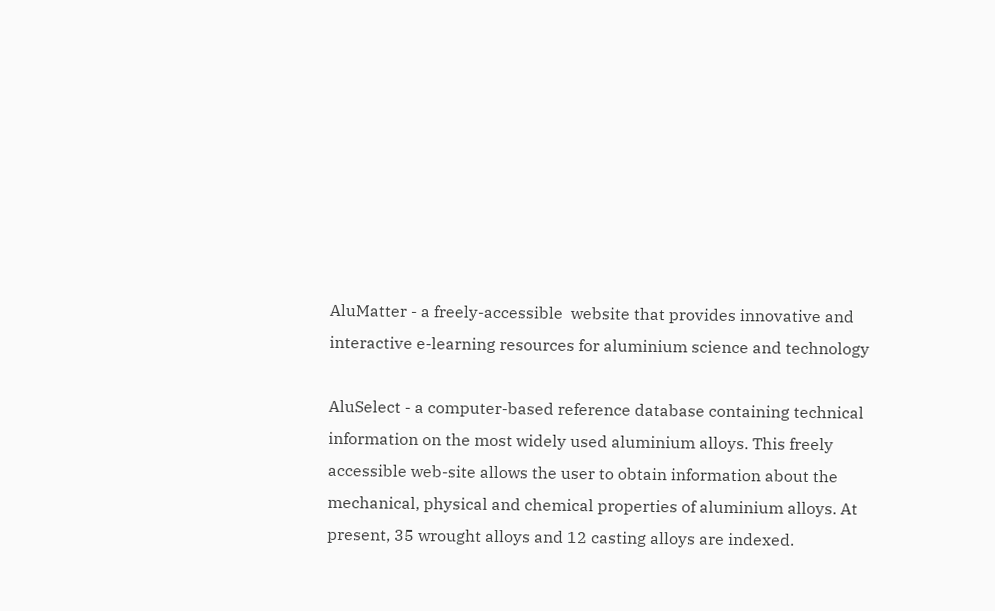AluMatter - a freely-accessible  website that provides innovative and interactive e-learning resources for aluminium science and technology

AluSelect - a computer-based reference database containing technical information on the most widely used aluminium alloys. This freely accessible web-site allows the user to obtain information about the mechanical, physical and chemical properties of aluminium alloys. At present, 35 wrought alloys and 12 casting alloys are indexed.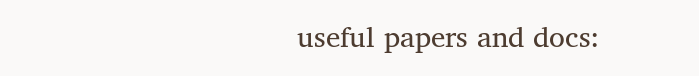useful papers and docs: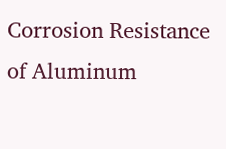Corrosion Resistance of Aluminum